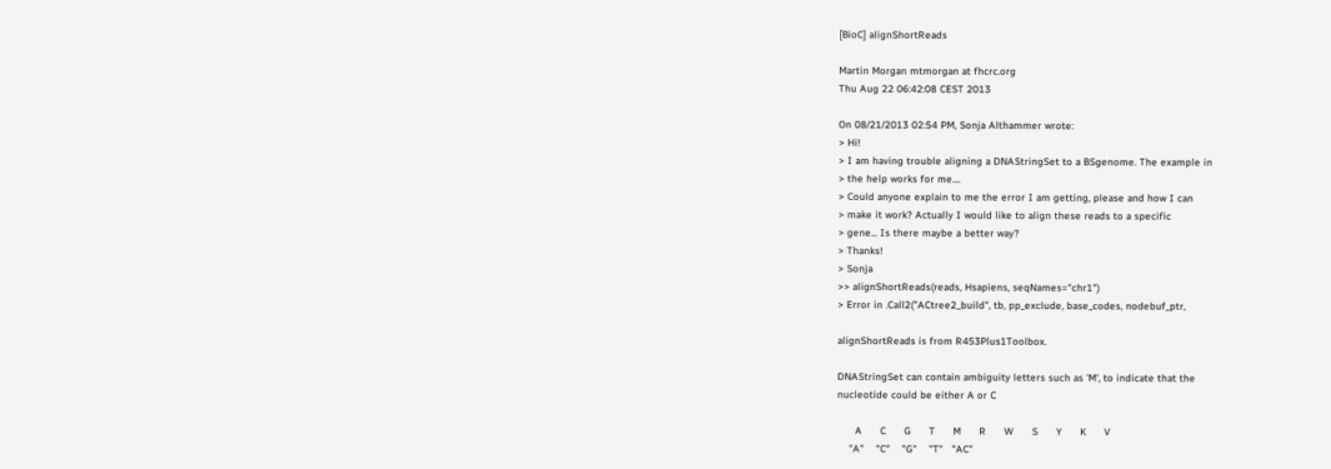[BioC] alignShortReads

Martin Morgan mtmorgan at fhcrc.org
Thu Aug 22 06:42:08 CEST 2013

On 08/21/2013 02:54 PM, Sonja Althammer wrote:
> Hi!
> I am having trouble aligning a DNAStringSet to a BSgenome. The example in
> the help works for me....
> Could anyone explain to me the error I am getting, please and how I can
> make it work? Actually I would like to align these reads to a specific
> gene... Is there maybe a better way?
> Thanks!
> Sonja
>> alignShortReads(reads, Hsapiens, seqNames="chr1")
> Error in .Call2("ACtree2_build", tb, pp_exclude, base_codes, nodebuf_ptr,

alignShortReads is from R453Plus1Toolbox.

DNAStringSet can contain ambiguity letters such as 'M', to indicate that the
nucleotide could be either A or C

      A      C      G      T      M      R      W      S      Y      K      V
    "A"    "C"    "G"    "T"   "AC"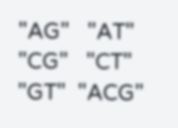"AG"   "AT"   "CG"   "CT"   "GT"  "ACG"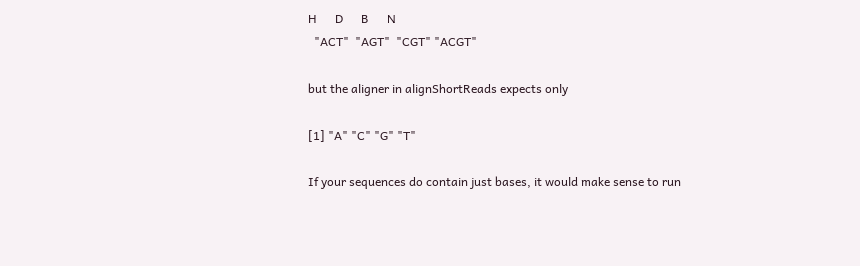H      D      B      N
  "ACT"  "AGT"  "CGT" "ACGT"

but the aligner in alignShortReads expects only

[1] "A" "C" "G" "T"

If your sequences do contain just bases, it would make sense to run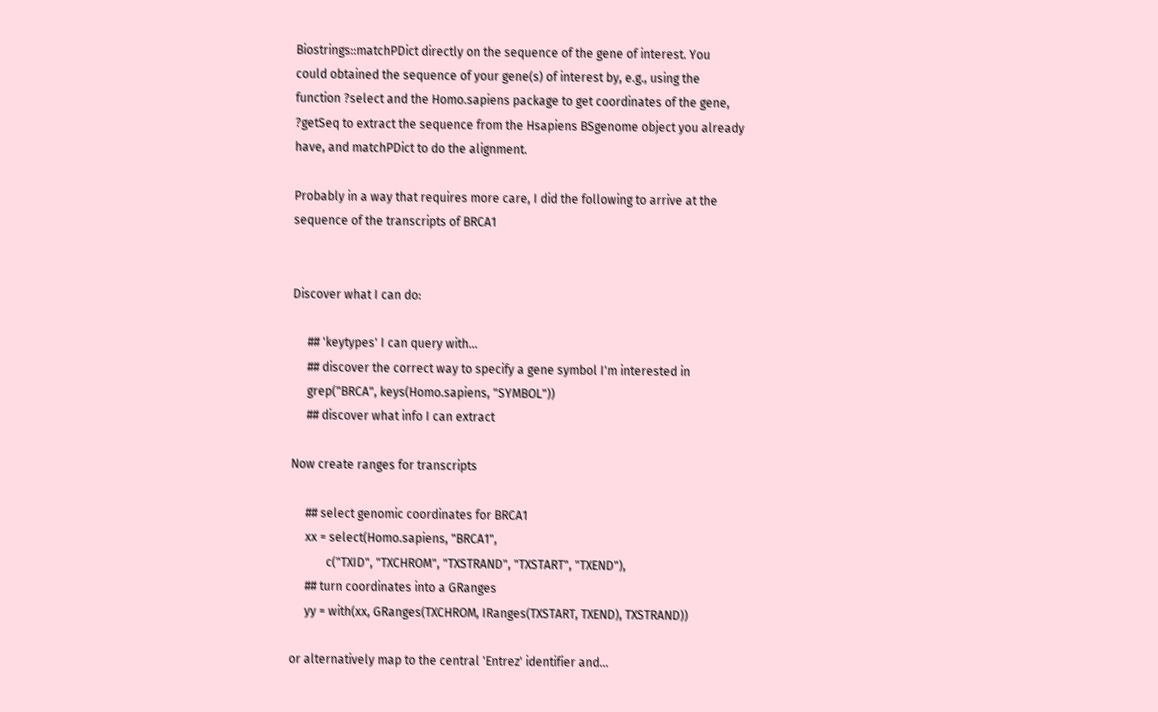Biostrings::matchPDict directly on the sequence of the gene of interest. You
could obtained the sequence of your gene(s) of interest by, e.g., using the
function ?select and the Homo.sapiens package to get coordinates of the gene,
?getSeq to extract the sequence from the Hsapiens BSgenome object you already
have, and matchPDict to do the alignment.

Probably in a way that requires more care, I did the following to arrive at the
sequence of the transcripts of BRCA1


Discover what I can do:

     ## 'keytypes' I can query with...
     ## discover the correct way to specify a gene symbol I'm interested in
     grep("BRCA", keys(Homo.sapiens, "SYMBOL"))
     ## discover what info I can extract

Now create ranges for transcripts

     ## select genomic coordinates for BRCA1
     xx = select(Homo.sapiens, "BRCA1",
            c("TXID", "TXCHROM", "TXSTRAND", "TXSTART", "TXEND"),
     ## turn coordinates into a GRanges
     yy = with(xx, GRanges(TXCHROM, IRanges(TXSTART, TXEND), TXSTRAND))

or alternatively map to the central 'Entrez' identifier and...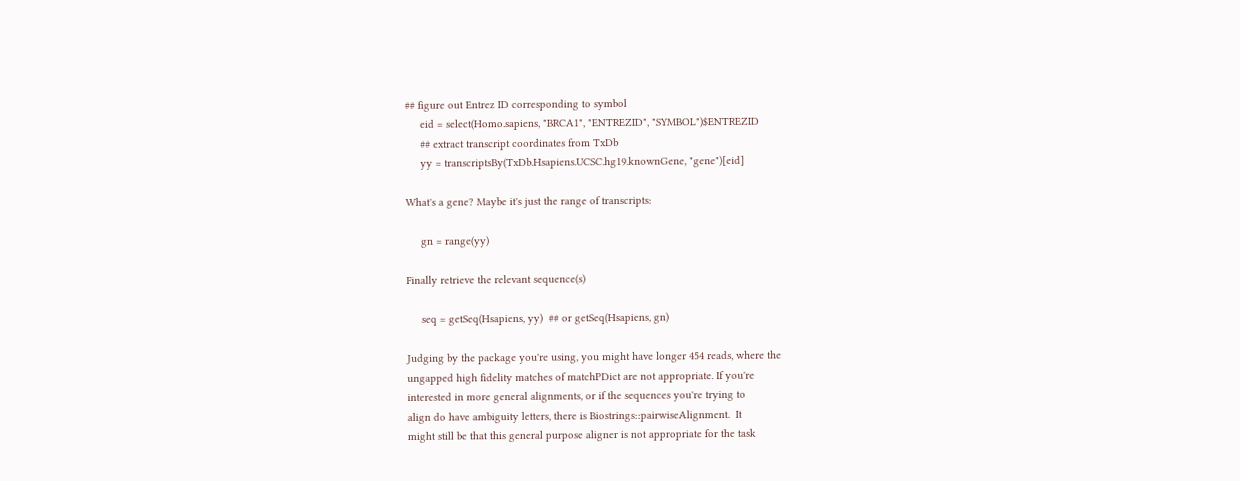## figure out Entrez ID corresponding to symbol
     eid = select(Homo.sapiens, "BRCA1", "ENTREZID", "SYMBOL")$ENTREZID
     ## extract transcript coordinates from TxDb
     yy = transcriptsBy(TxDb.Hsapiens.UCSC.hg19.knownGene, "gene")[eid]

What's a gene? Maybe it's just the range of transcripts:

     gn = range(yy)

Finally retrieve the relevant sequence(s)

     seq = getSeq(Hsapiens, yy)  ## or getSeq(Hsapiens, gn)

Judging by the package you're using, you might have longer 454 reads, where the
ungapped high fidelity matches of matchPDict are not appropriate. If you're
interested in more general alignments, or if the sequences you're trying to
align do have ambiguity letters, there is Biostrings::pairwiseAlignment.  It
might still be that this general purpose aligner is not appropriate for the task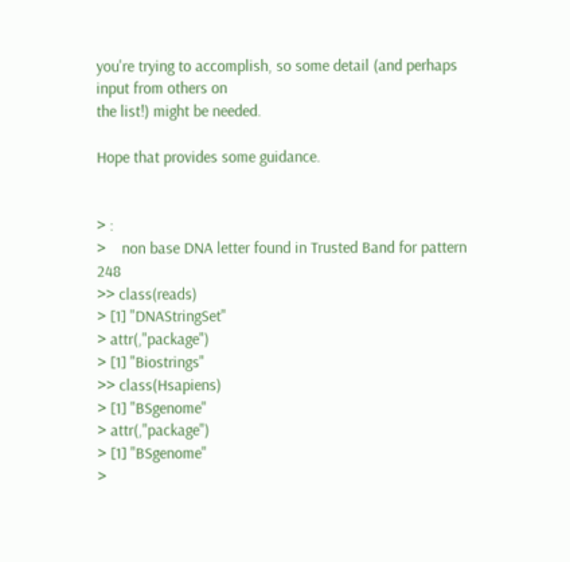you're trying to accomplish, so some detail (and perhaps input from others on
the list!) might be needed.

Hope that provides some guidance.


> :
>    non base DNA letter found in Trusted Band for pattern 248
>> class(reads)
> [1] "DNAStringSet"
> attr(,"package")
> [1] "Biostrings"
>> class(Hsapiens)
> [1] "BSgenome"
> attr(,"package")
> [1] "BSgenome"
>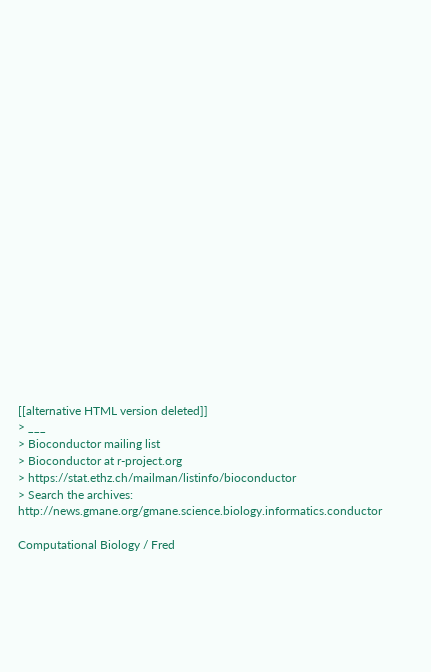[[alternative HTML version deleted]]
> ___
> Bioconductor mailing list
> Bioconductor at r-project.org
> https://stat.ethz.ch/mailman/listinfo/bioconductor
> Search the archives: http://news.gmane.org/gmane.science.biology.informatics.conductor

Computational Biology / Fred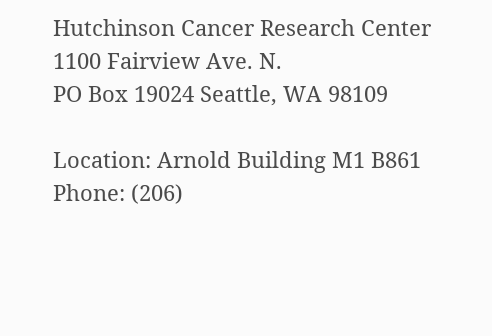Hutchinson Cancer Research Center
1100 Fairview Ave. N.
PO Box 19024 Seattle, WA 98109

Location: Arnold Building M1 B861
Phone: (206)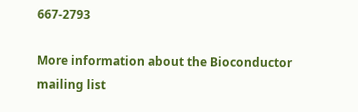667-2793

More information about the Bioconductor mailing list